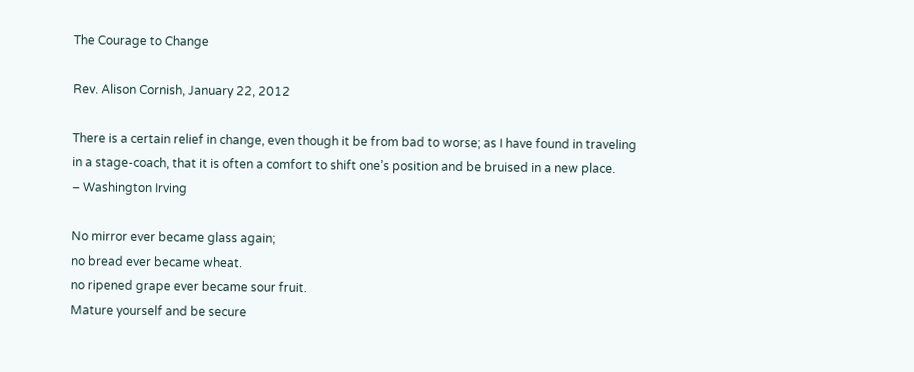The Courage to Change

Rev. Alison Cornish, January 22, 2012

There is a certain relief in change, even though it be from bad to worse; as I have found in traveling in a stage-coach, that it is often a comfort to shift one’s position and be bruised in a new place.
– Washington Irving

No mirror ever became glass again;
no bread ever became wheat.
no ripened grape ever became sour fruit.
Mature yourself and be secure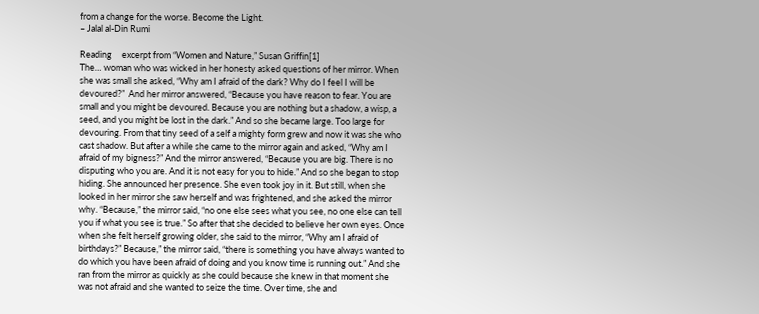from a change for the worse. Become the Light.
– Jalal al-Din Rumi

Reading     excerpt from “Women and Nature,” Susan Griffin[1]
The… woman who was wicked in her honesty asked questions of her mirror. When she was small she asked, “Why am I afraid of the dark? Why do I feel I will be devoured?”  And her mirror answered, “Because you have reason to fear. You are small and you might be devoured. Because you are nothing but a shadow, a wisp, a seed, and you might be lost in the dark.” And so she became large. Too large for devouring. From that tiny seed of a self a mighty form grew and now it was she who cast shadow. But after a while she came to the mirror again and asked, “Why am I afraid of my bigness?” And the mirror answered, “Because you are big. There is no disputing who you are. And it is not easy for you to hide.” And so she began to stop hiding. She announced her presence. She even took joy in it. But still, when she looked in her mirror she saw herself and was frightened, and she asked the mirror why. “Because,” the mirror said, “no one else sees what you see, no one else can tell you if what you see is true.” So after that she decided to believe her own eyes. Once when she felt herself growing older, she said to the mirror, “Why am I afraid of birthdays?” Because,” the mirror said, “there is something you have always wanted to do which you have been afraid of doing and you know time is running out.” And she ran from the mirror as quickly as she could because she knew in that moment she was not afraid and she wanted to seize the time. Over time, she and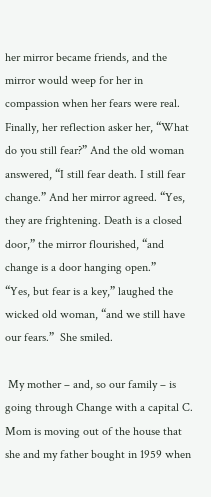her mirror became friends, and the mirror would weep for her in compassion when her fears were real. Finally, her reflection asker her, “What do you still fear?” And the old woman answered, “I still fear death. I still fear change.” And her mirror agreed. “Yes, they are frightening. Death is a closed door,” the mirror flourished, “and change is a door hanging open.”
“Yes, but fear is a key,” laughed the wicked old woman, “and we still have our fears.”  She smiled.

 My mother – and, so our family – is going through Change with a capital C.  Mom is moving out of the house that she and my father bought in 1959 when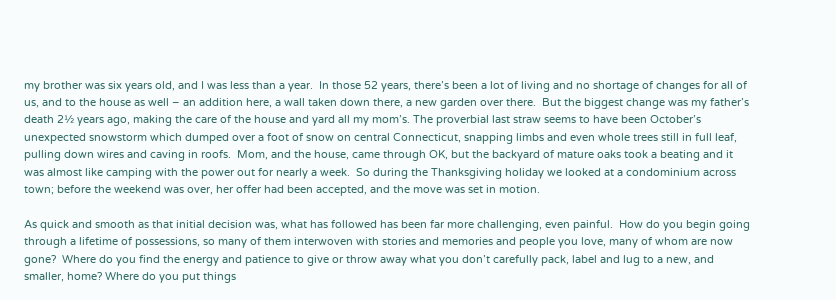my brother was six years old, and I was less than a year.  In those 52 years, there’s been a lot of living and no shortage of changes for all of us, and to the house as well – an addition here, a wall taken down there, a new garden over there.  But the biggest change was my father’s death 2½ years ago, making the care of the house and yard all my mom’s. The proverbial last straw seems to have been October’s unexpected snowstorm which dumped over a foot of snow on central Connecticut, snapping limbs and even whole trees still in full leaf, pulling down wires and caving in roofs.  Mom, and the house, came through OK, but the backyard of mature oaks took a beating and it was almost like camping with the power out for nearly a week.  So during the Thanksgiving holiday we looked at a condominium across town; before the weekend was over, her offer had been accepted, and the move was set in motion.

As quick and smooth as that initial decision was, what has followed has been far more challenging, even painful.  How do you begin going through a lifetime of possessions, so many of them interwoven with stories and memories and people you love, many of whom are now gone?  Where do you find the energy and patience to give or throw away what you don’t carefully pack, label and lug to a new, and smaller, home? Where do you put things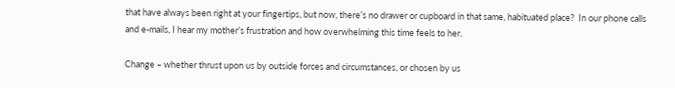that have always been right at your fingertips, but now, there’s no drawer or cupboard in that same, habituated place?  In our phone calls and e-mails, I hear my mother’s frustration and how overwhelming this time feels to her.

Change – whether thrust upon us by outside forces and circumstances, or chosen by us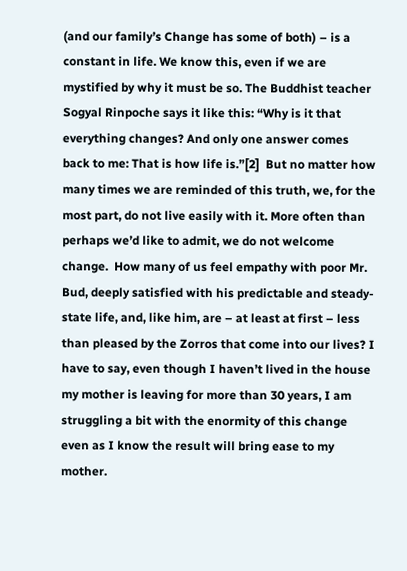(and our family’s Change has some of both) – is a constant in life. We know this, even if we are mystified by why it must be so. The Buddhist teacher Sogyal Rinpoche says it like this: “Why is it that everything changes? And only one answer comes back to me: That is how life is.”[2]  But no matter how many times we are reminded of this truth, we, for the most part, do not live easily with it. More often than perhaps we’d like to admit, we do not welcome change.  How many of us feel empathy with poor Mr. Bud, deeply satisfied with his predictable and steady-state life, and, like him, are – at least at first – less than pleased by the Zorros that come into our lives? I have to say, even though I haven’t lived in the house my mother is leaving for more than 30 years, I am struggling a bit with the enormity of this change even as I know the result will bring ease to my mother.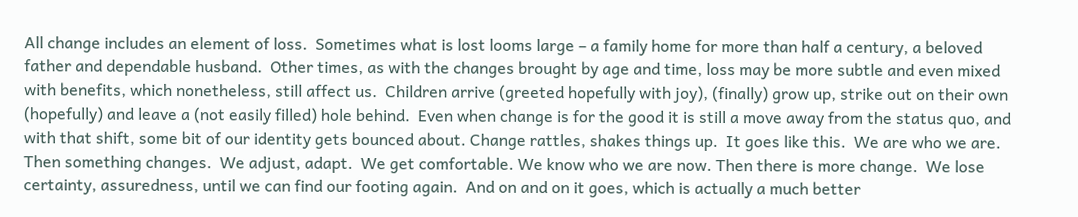All change includes an element of loss.  Sometimes what is lost looms large – a family home for more than half a century, a beloved father and dependable husband.  Other times, as with the changes brought by age and time, loss may be more subtle and even mixed with benefits, which nonetheless, still affect us.  Children arrive (greeted hopefully with joy), (finally) grow up, strike out on their own (hopefully) and leave a (not easily filled) hole behind.  Even when change is for the good it is still a move away from the status quo, and with that shift, some bit of our identity gets bounced about. Change rattles, shakes things up.  It goes like this.  We are who we are.  Then something changes.  We adjust, adapt.  We get comfortable. We know who we are now. Then there is more change.  We lose certainty, assuredness, until we can find our footing again.  And on and on it goes, which is actually a much better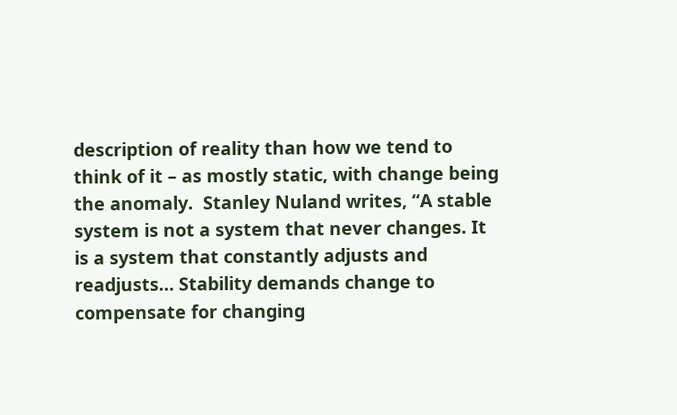description of reality than how we tend to think of it – as mostly static, with change being the anomaly.  Stanley Nuland writes, “A stable system is not a system that never changes. It is a system that constantly adjusts and readjusts… Stability demands change to compensate for changing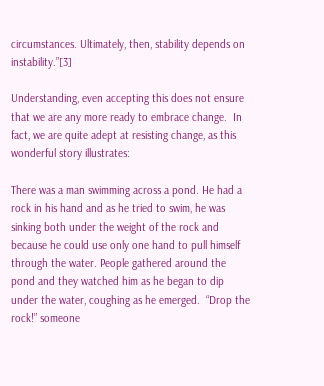circumstances. Ultimately, then, stability depends on instability.”[3]

Understanding, even accepting this does not ensure that we are any more ready to embrace change.  In fact, we are quite adept at resisting change, as this wonderful story illustrates:

There was a man swimming across a pond. He had a rock in his hand and as he tried to swim, he was sinking both under the weight of the rock and because he could use only one hand to pull himself through the water. People gathered around the pond and they watched him as he began to dip under the water, coughing as he emerged.  “Drop the rock!” someone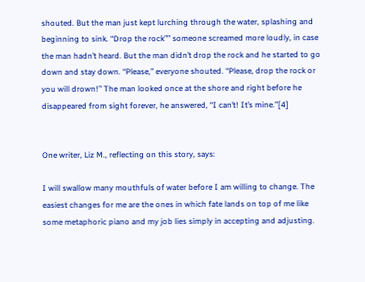shouted. But the man just kept lurching through the water, splashing and beginning to sink. “Drop the rock”” someone screamed more loudly, in case the man hadn’t heard. But the man didn’t drop the rock and he started to go down and stay down. “Please,” everyone shouted. “Please, drop the rock or you will drown!” The man looked once at the shore and right before he disappeared from sight forever, he answered, “I can’t! It’s mine.”[4]


One writer, Liz M., reflecting on this story, says:

I will swallow many mouthfuls of water before I am willing to change. The easiest changes for me are the ones in which fate lands on top of me like some metaphoric piano and my job lies simply in accepting and adjusting.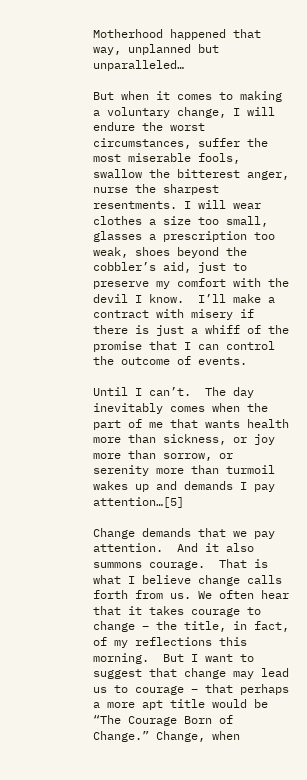Motherhood happened that way, unplanned but unparalleled…

But when it comes to making a voluntary change, I will endure the worst circumstances, suffer the most miserable fools, swallow the bitterest anger, nurse the sharpest resentments. I will wear clothes a size too small, glasses a prescription too weak, shoes beyond the cobbler’s aid, just to preserve my comfort with the devil I know.  I’ll make a contract with misery if there is just a whiff of the promise that I can control the outcome of events.

Until I can’t.  The day inevitably comes when the part of me that wants health more than sickness, or joy more than sorrow, or serenity more than turmoil wakes up and demands I pay attention…[5]

Change demands that we pay attention.  And it also summons courage.  That is what I believe change calls forth from us. We often hear that it takes courage to change – the title, in fact, of my reflections this morning.  But I want to suggest that change may lead us to courage – that perhaps a more apt title would be “The Courage Born of Change.” Change, when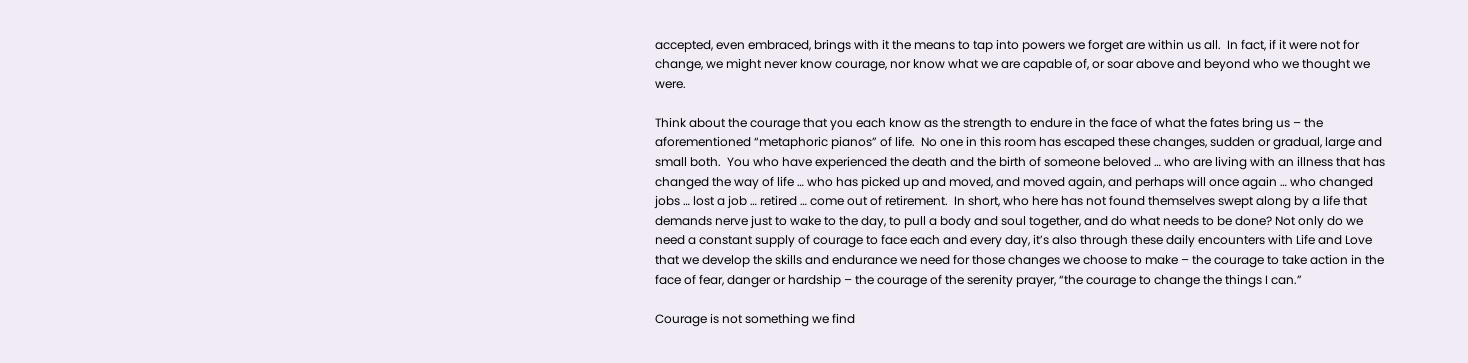accepted, even embraced, brings with it the means to tap into powers we forget are within us all.  In fact, if it were not for change, we might never know courage, nor know what we are capable of, or soar above and beyond who we thought we were.

Think about the courage that you each know as the strength to endure in the face of what the fates bring us – the aforementioned “metaphoric pianos” of life.  No one in this room has escaped these changes, sudden or gradual, large and small both.  You who have experienced the death and the birth of someone beloved … who are living with an illness that has changed the way of life … who has picked up and moved, and moved again, and perhaps will once again … who changed jobs … lost a job … retired … come out of retirement.  In short, who here has not found themselves swept along by a life that demands nerve just to wake to the day, to pull a body and soul together, and do what needs to be done? Not only do we need a constant supply of courage to face each and every day, it’s also through these daily encounters with Life and Love that we develop the skills and endurance we need for those changes we choose to make – the courage to take action in the face of fear, danger or hardship – the courage of the serenity prayer, “the courage to change the things I can.”

Courage is not something we find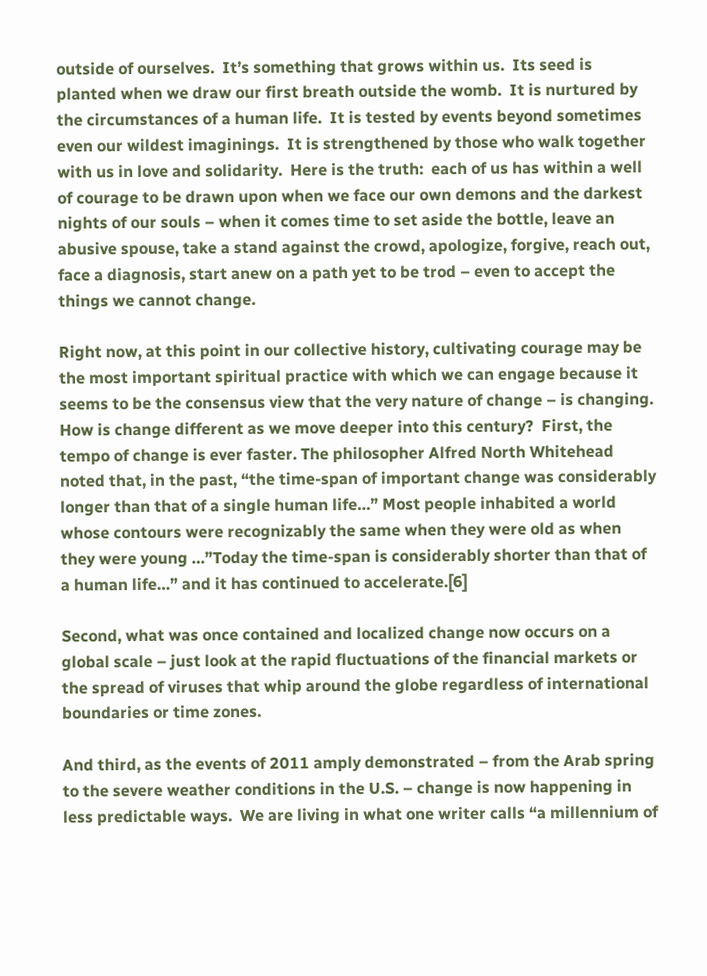outside of ourselves.  It’s something that grows within us.  Its seed is planted when we draw our first breath outside the womb.  It is nurtured by the circumstances of a human life.  It is tested by events beyond sometimes even our wildest imaginings.  It is strengthened by those who walk together with us in love and solidarity.  Here is the truth:  each of us has within a well of courage to be drawn upon when we face our own demons and the darkest nights of our souls – when it comes time to set aside the bottle, leave an abusive spouse, take a stand against the crowd, apologize, forgive, reach out, face a diagnosis, start anew on a path yet to be trod – even to accept the things we cannot change.

Right now, at this point in our collective history, cultivating courage may be the most important spiritual practice with which we can engage because it seems to be the consensus view that the very nature of change – is changing.  How is change different as we move deeper into this century?  First, the tempo of change is ever faster. The philosopher Alfred North Whitehead noted that, in the past, “the time-span of important change was considerably longer than that of a single human life…” Most people inhabited a world whose contours were recognizably the same when they were old as when they were young …”Today the time-span is considerably shorter than that of a human life…” and it has continued to accelerate.[6]

Second, what was once contained and localized change now occurs on a global scale – just look at the rapid fluctuations of the financial markets or the spread of viruses that whip around the globe regardless of international boundaries or time zones.

And third, as the events of 2011 amply demonstrated – from the Arab spring to the severe weather conditions in the U.S. – change is now happening in less predictable ways.  We are living in what one writer calls “a millennium of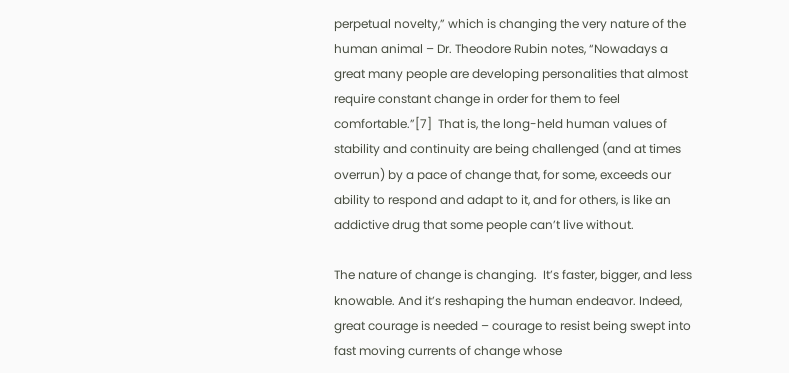perpetual novelty,” which is changing the very nature of the human animal – Dr. Theodore Rubin notes, “Nowadays a great many people are developing personalities that almost require constant change in order for them to feel comfortable.”[7]  That is, the long-held human values of stability and continuity are being challenged (and at times overrun) by a pace of change that, for some, exceeds our ability to respond and adapt to it, and for others, is like an addictive drug that some people can’t live without.

The nature of change is changing.  It’s faster, bigger, and less knowable. And it’s reshaping the human endeavor. Indeed, great courage is needed – courage to resist being swept into fast moving currents of change whose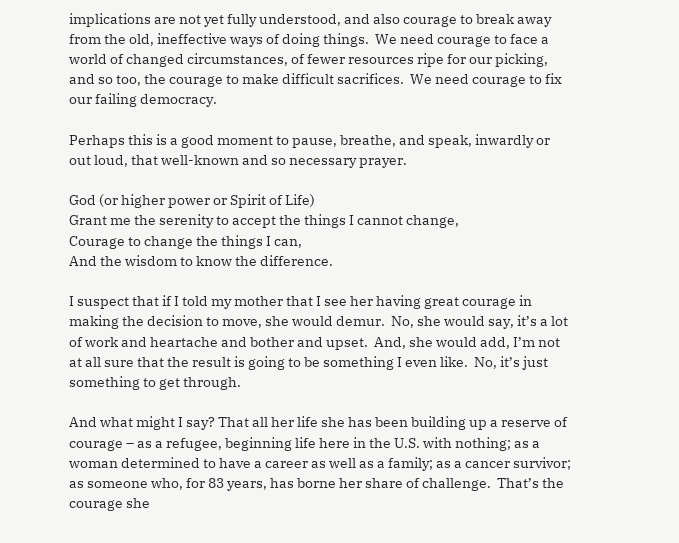implications are not yet fully understood, and also courage to break away from the old, ineffective ways of doing things.  We need courage to face a world of changed circumstances, of fewer resources ripe for our picking, and so too, the courage to make difficult sacrifices.  We need courage to fix our failing democracy.

Perhaps this is a good moment to pause, breathe, and speak, inwardly or out loud, that well-known and so necessary prayer.

God (or higher power or Spirit of Life)
Grant me the serenity to accept the things I cannot change,
Courage to change the things I can,
And the wisdom to know the difference.

I suspect that if I told my mother that I see her having great courage in making the decision to move, she would demur.  No, she would say, it’s a lot of work and heartache and bother and upset.  And, she would add, I’m not at all sure that the result is going to be something I even like.  No, it’s just something to get through.

And what might I say? That all her life she has been building up a reserve of courage – as a refugee, beginning life here in the U.S. with nothing; as a woman determined to have a career as well as a family; as a cancer survivor; as someone who, for 83 years, has borne her share of challenge.  That’s the courage she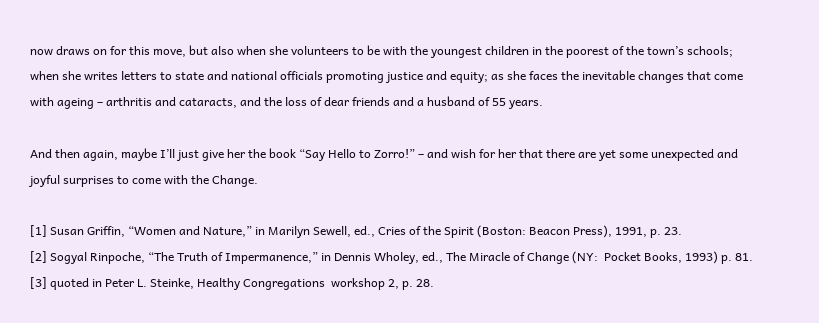now draws on for this move, but also when she volunteers to be with the youngest children in the poorest of the town’s schools; when she writes letters to state and national officials promoting justice and equity; as she faces the inevitable changes that come with ageing – arthritis and cataracts, and the loss of dear friends and a husband of 55 years.

And then again, maybe I’ll just give her the book “Say Hello to Zorro!” – and wish for her that there are yet some unexpected and joyful surprises to come with the Change.

[1] Susan Griffin, “Women and Nature,” in Marilyn Sewell, ed., Cries of the Spirit (Boston: Beacon Press), 1991, p. 23.
[2] Sogyal Rinpoche, “The Truth of Impermanence,” in Dennis Wholey, ed., The Miracle of Change (NY:  Pocket Books, 1993) p. 81.
[3] quoted in Peter L. Steinke, Healthy Congregations  workshop 2, p. 28.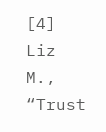[4] Liz M., “Trust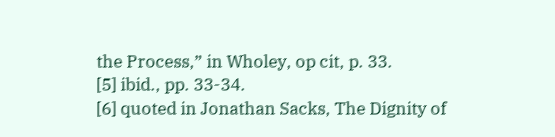the Process,” in Wholey, op cit, p. 33.
[5] ibid., pp. 33-34.
[6] quoted in Jonathan Sacks, The Dignity of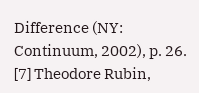Difference (NY: Continuum, 2002), p. 26.
[7] Theodore Rubin,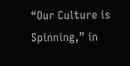“Our Culture is Spinning,” in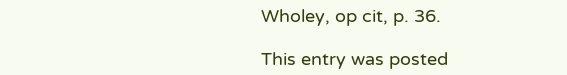Wholey, op cit, p. 36.

This entry was posted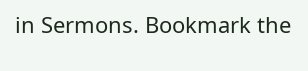in Sermons. Bookmark the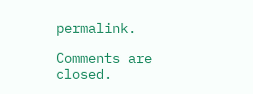permalink.

Comments are closed.